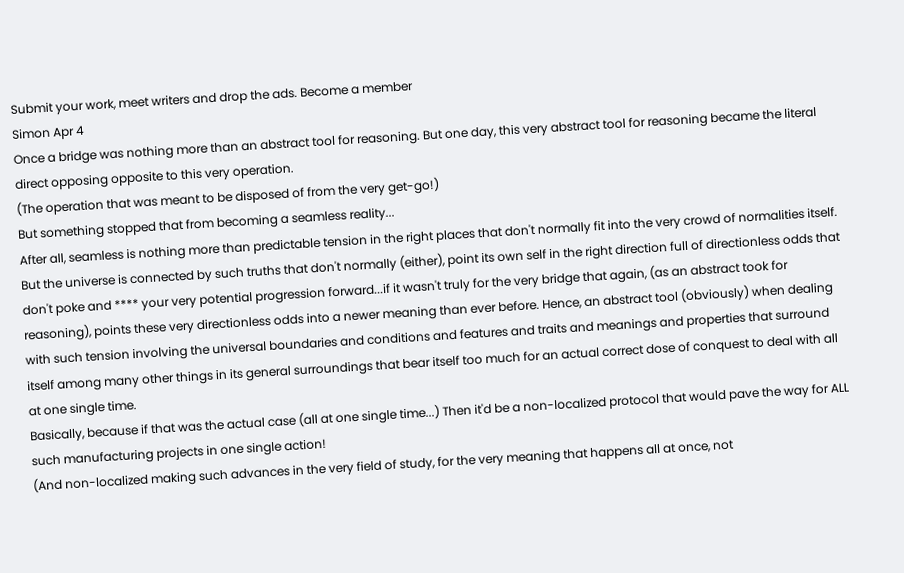Submit your work, meet writers and drop the ads. Become a member
Simon Apr 4
Once a bridge was nothing more than an abstract tool for reasoning. But one day, this very abstract tool for reasoning became the literal direct opposing opposite to this very operation.
(The operation that was meant to be disposed of from the very get-go!)
But something stopped that from becoming a seamless reality...
After all, seamless is nothing more than predictable tension in the right places that don't normally fit into the very crowd of normalities itself.
But the universe is connected by such truths that don't normally (either), point its own self in the right direction full of directionless odds that don't poke and **** your very potential progression forward...if it wasn't truly for the very bridge that again, (as an abstract took for reasoning), points these very directionless odds into a newer meaning than ever before. Hence, an abstract tool (obviously) when dealing with such tension involving the universal boundaries and conditions and features and traits and meanings and properties that surround itself among many other things in its general surroundings that bear itself too much for an actual correct dose of conquest to deal with all at one single time.
Basically, because if that was the actual case (all at one single time...) Then it'd be a non-localized protocol that would pave the way for ALL such manufacturing projects in one single action!
(And non-localized making such advances in the very field of study, for the very meaning that happens all at once, not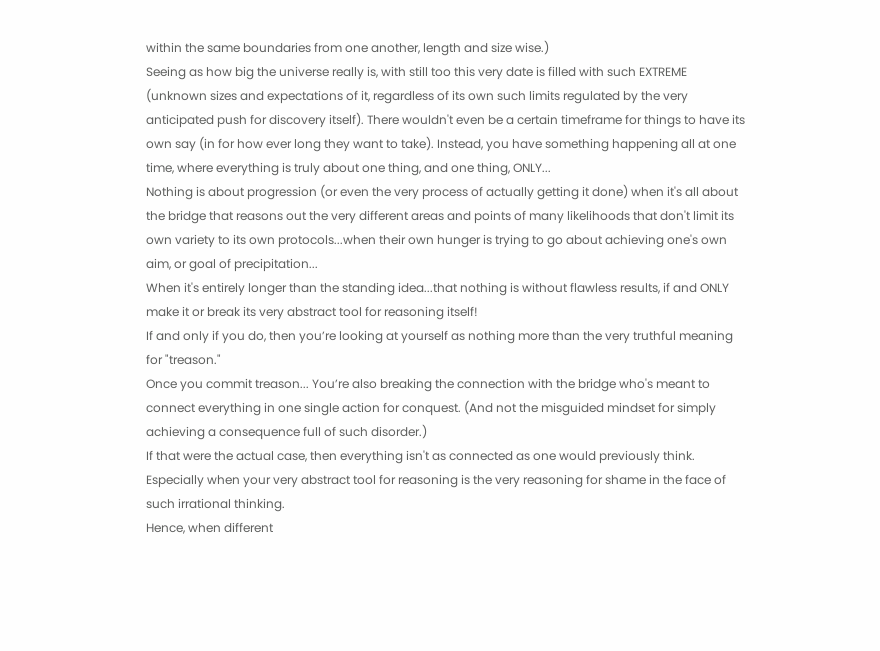within the same boundaries from one another, length and size wise.)
Seeing as how big the universe really is, with still too this very date is filled with such EXTREME (unknown sizes and expectations of it, regardless of its own such limits regulated by the very anticipated push for discovery itself). There wouldn't even be a certain timeframe for things to have its own say (in for how ever long they want to take). Instead, you have something happening all at one time, where everything is truly about one thing, and one thing, ONLY...
Nothing is about progression (or even the very process of actually getting it done) when it's all about the bridge that reasons out the very different areas and points of many likelihoods that don't limit its own variety to its own protocols...when their own hunger is trying to go about achieving one's own aim, or goal of precipitation...
When it's entirely longer than the standing idea...that nothing is without flawless results, if and ONLY make it or break its very abstract tool for reasoning itself!
If and only if you do, then you’re looking at yourself as nothing more than the very truthful meaning for "treason."
Once you commit treason... You’re also breaking the connection with the bridge who's meant to connect everything in one single action for conquest. (And not the misguided mindset for simply achieving a consequence full of such disorder.)
If that were the actual case, then everything isn't as connected as one would previously think.
Especially when your very abstract tool for reasoning is the very reasoning for shame in the face of such irrational thinking.
Hence, when different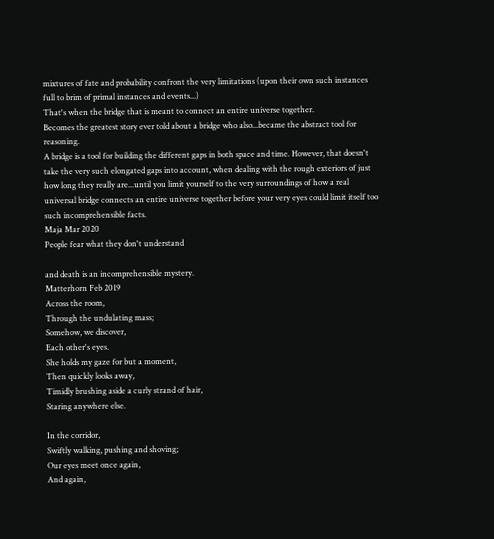mixtures of fate and probability confront the very limitations (upon their own such instances full to brim of primal instances and events...)
That's when the bridge that is meant to connect an entire universe together.
Becomes the greatest story ever told about a bridge who also...became the abstract tool for reasoning.
A bridge is a tool for building the different gaps in both space and time. However, that doesn't take the very such elongated gaps into account, when dealing with the rough exteriors of just how long they really are...until you limit yourself to the very surroundings of how a real universal bridge connects an entire universe together before your very eyes could limit itself too such incomprehensible facts.
Maja Mar 2020
People fear what they don't understand

and death is an incomprehensible mystery.
Matterhorn Feb 2019
Across the room,
Through the undulating mass;
Somehow, we discover,
Each other's eyes.
She holds my gaze for but a moment,
Then quickly looks away,
Timidly brushing aside a curly strand of hair,
Staring anywhere else.

In the corridor,
Swiftly walking, pushing and shoving;
Our eyes meet once again,
And again,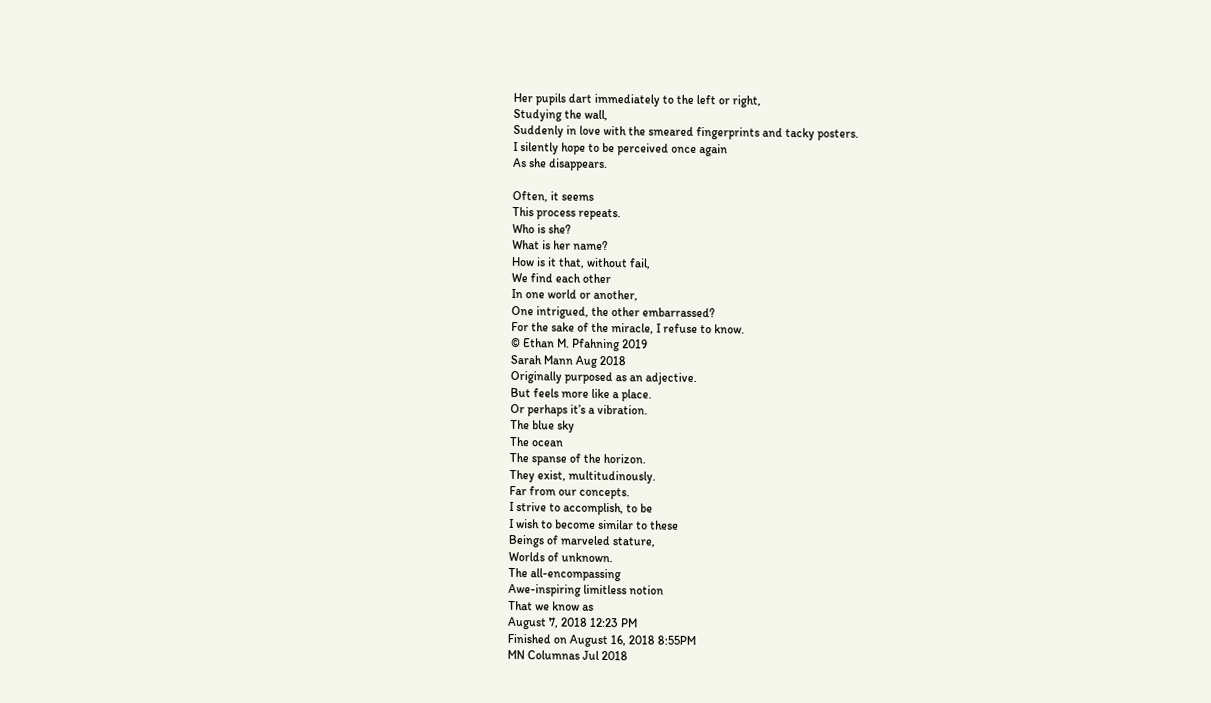Her pupils dart immediately to the left or right,
Studying the wall,
Suddenly in love with the smeared fingerprints and tacky posters.
I silently hope to be perceived once again
As she disappears.

Often, it seems
This process repeats.
Who is she?
What is her name?
How is it that, without fail,
We find each other
In one world or another,
One intrigued, the other embarrassed?
For the sake of the miracle, I refuse to know.
© Ethan M. Pfahning 2019
Sarah Mann Aug 2018
Originally purposed as an adjective.
But feels more like a place.
Or perhaps it’s a vibration.
The blue sky
The ocean
The spanse of the horizon.
They exist, multitudinously.
Far from our concepts.
I strive to accomplish, to be
I wish to become similar to these
Beings of marveled stature,
Worlds of unknown.
The all-encompassing
Awe-inspiring limitless notion
That we know as
August 7, 2018 12:23 PM
Finished on August 16, 2018 8:55PM
MN Columnas Jul 2018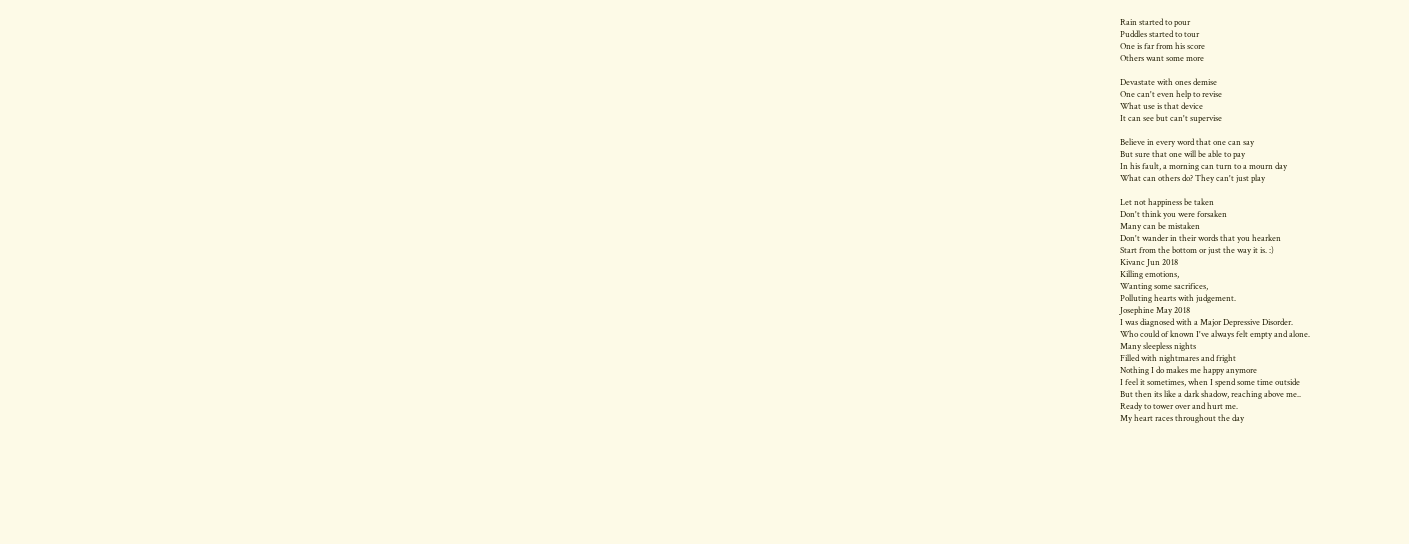Rain started to pour
Puddles started to tour
One is far from his score
Others want some more

Devastate with ones demise
One can't even help to revise
What use is that device
It can see but can't supervise

Believe in every word that one can say
But sure that one will be able to pay
In his fault, a morning can turn to a mourn day
What can others do? They can't just play

Let not happiness be taken
Don't think you were forsaken
Many can be mistaken
Don't wander in their words that you hearken
Start from the bottom or just the way it is. :)
Kivanc Jun 2018
Killing emotions,
Wanting some sacrifices,
Polluting hearts with judgement.
Josephine May 2018
I was diagnosed with a Major Depressive Disorder.
Who could of known I've always felt empty and alone.
Many sleepless nights
Filled with nightmares and fright
Nothing I do makes me happy anymore
I feel it sometimes, when I spend some time outside
But then its like a dark shadow, reaching above me..
Ready to tower over and hurt me.
My heart races throughout the day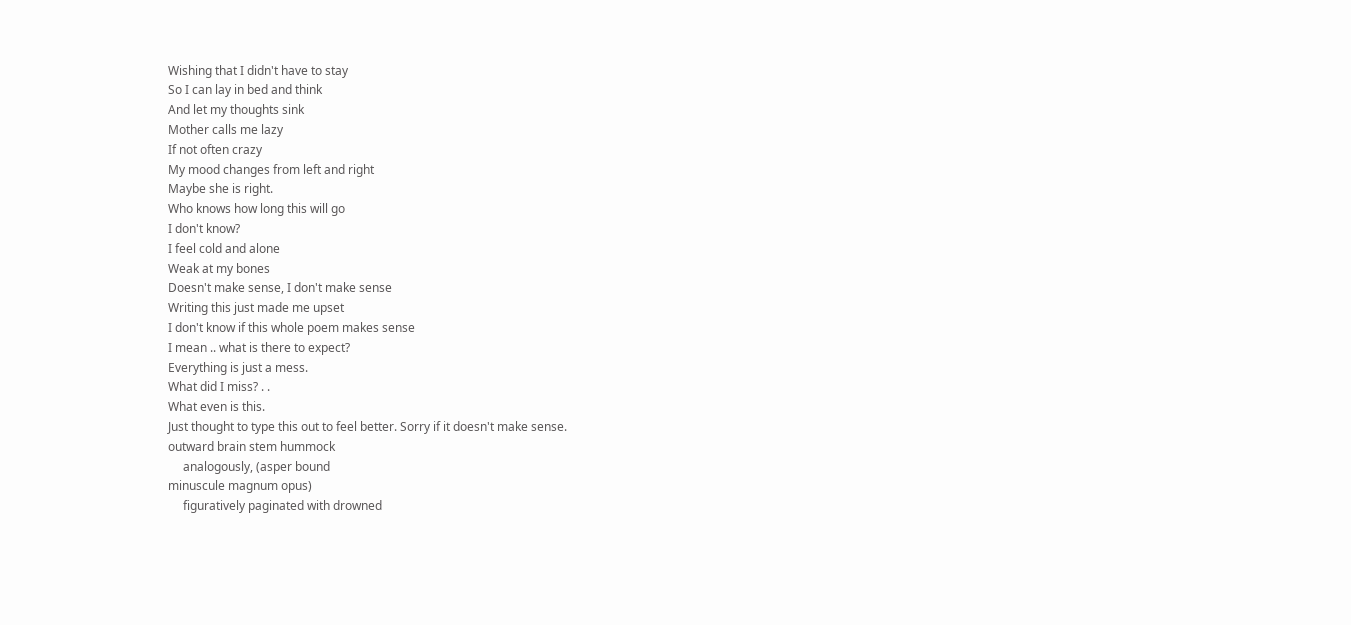Wishing that I didn't have to stay
So I can lay in bed and think
And let my thoughts sink
Mother calls me lazy
If not often crazy
My mood changes from left and right
Maybe she is right.
Who knows how long this will go
I don't know?
I feel cold and alone
Weak at my bones
Doesn't make sense, I don't make sense
Writing this just made me upset
I don't know if this whole poem makes sense
I mean .. what is there to expect?
Everything is just a mess.
What did I miss? . .
What even is this.
Just thought to type this out to feel better. Sorry if it doesn't make sense.
outward brain stem hummock
     analogously, (asper bound
minuscule magnum opus)
     figuratively paginated with drowned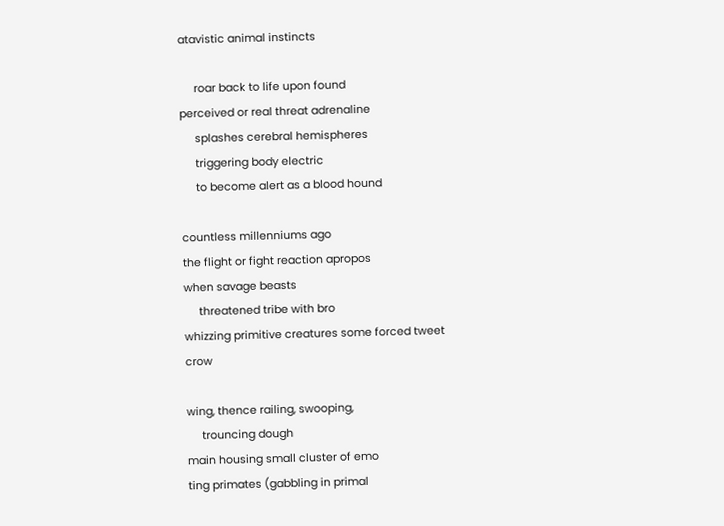atavistic animal instincts

     roar back to life upon found
perceived or real threat adrenaline
     splashes cerebral hemispheres
     triggering body electric
     to become alert as a blood hound

countless millenniums ago
the flight or fight reaction apropos
when savage beasts
     threatened tribe with bro
whizzing primitive creatures some forced tweet crow

wing, thence railing, swooping,
     trouncing dough
main housing small cluster of emo
ting primates (gabbling in primal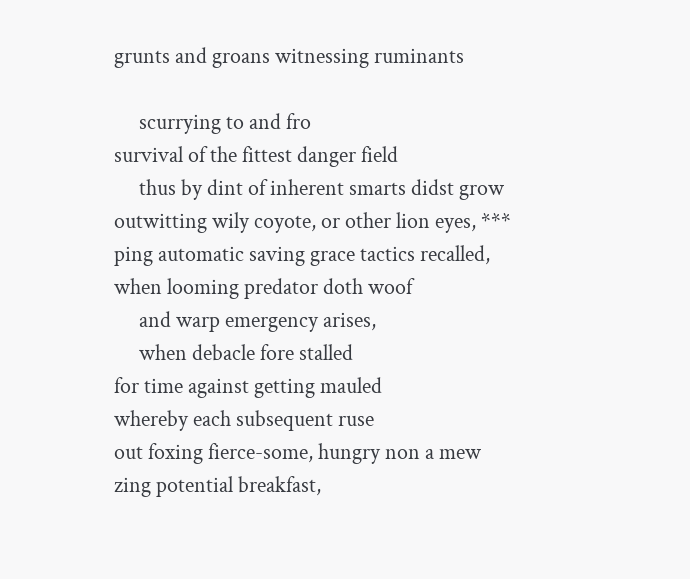grunts and groans witnessing ruminants

     scurrying to and fro
survival of the fittest danger field
     thus by dint of inherent smarts didst grow
outwitting wily coyote, or other lion eyes, ***
ping automatic saving grace tactics recalled,
when looming predator doth woof
     and warp emergency arises,
     when debacle fore stalled
for time against getting mauled
whereby each subsequent ruse
out foxing fierce-some, hungry non a mew
zing potential breakfast,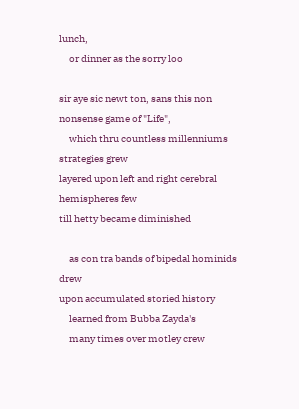lunch,
     or dinner as the sorry loo

sir aye sic newt ton, sans this non nonsense game of "Life",
     which thru countless millenniums strategies grew
layered upon left and right cerebral hemispheres few
till hetty became diminished

     as con tra bands of bipedal hominids drew
upon accumulated storied history
     learned from Bubba Zayda's
     many times over motley crew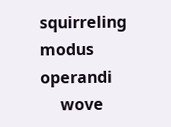squirreling modus operandi
     wove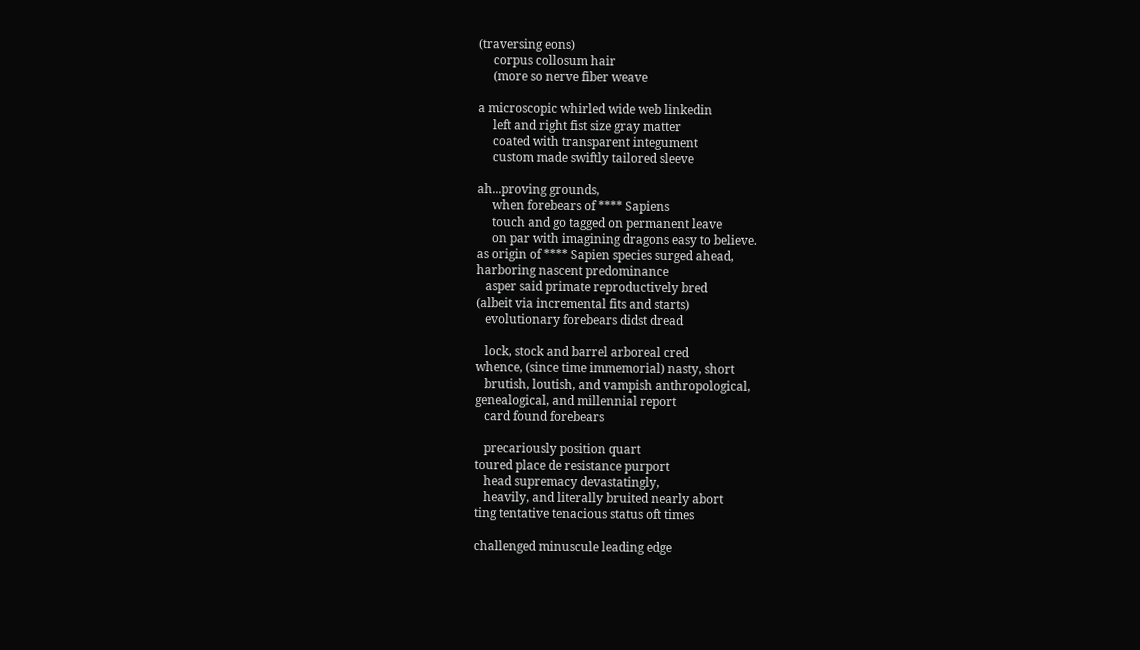(traversing eons)
     corpus collosum hair
     (more so nerve fiber weave

a microscopic whirled wide web linkedin
     left and right fist size gray matter
     coated with transparent integument
     custom made swiftly tailored sleeve

ah...proving grounds,
     when forebears of **** Sapiens
     touch and go tagged on permanent leave
     on par with imagining dragons easy to believe.
as origin of **** Sapien species surged ahead,
harboring nascent predominance
   asper said primate reproductively bred
(albeit via incremental fits and starts)
   evolutionary forebears didst dread

   lock, stock and barrel arboreal cred
whence, (since time immemorial) nasty, short
   brutish, loutish, and vampish anthropological,
genealogical, and millennial report
   card found forebears

   precariously position quart
toured place de resistance purport
   head supremacy devastatingly,
   heavily, and literally bruited nearly abort
ting tentative tenacious status oft times

challenged minuscule leading edge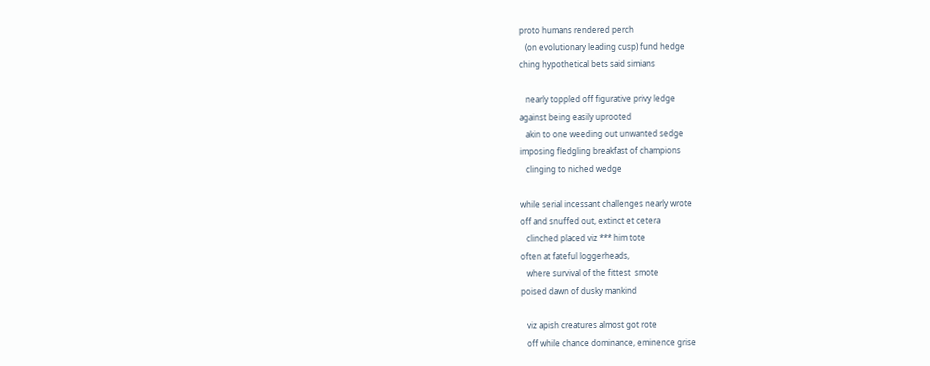proto humans rendered perch
   (on evolutionary leading cusp) fund hedge
ching hypothetical bets said simians

   nearly toppled off figurative privy ledge
against being easily uprooted
   akin to one weeding out unwanted sedge
imposing fledgling breakfast of champions
   clinging to niched wedge

while serial incessant challenges nearly wrote
off and snuffed out, extinct et cetera
   clinched placed viz *** him tote
often at fateful loggerheads,
   where survival of the fittest  smote
poised dawn of dusky mankind

   viz apish creatures almost got rote
   off while chance dominance, eminence grise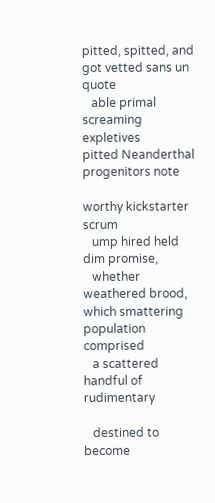pitted, spitted, and got vetted sans un quote
   able primal screaming expletives
pitted Neanderthal progenitors note

worthy kickstarter scrum
   ump hired held dim promise,
   whether weathered brood,
which smattering population comprised
   a scattered handful of rudimentary

   destined to become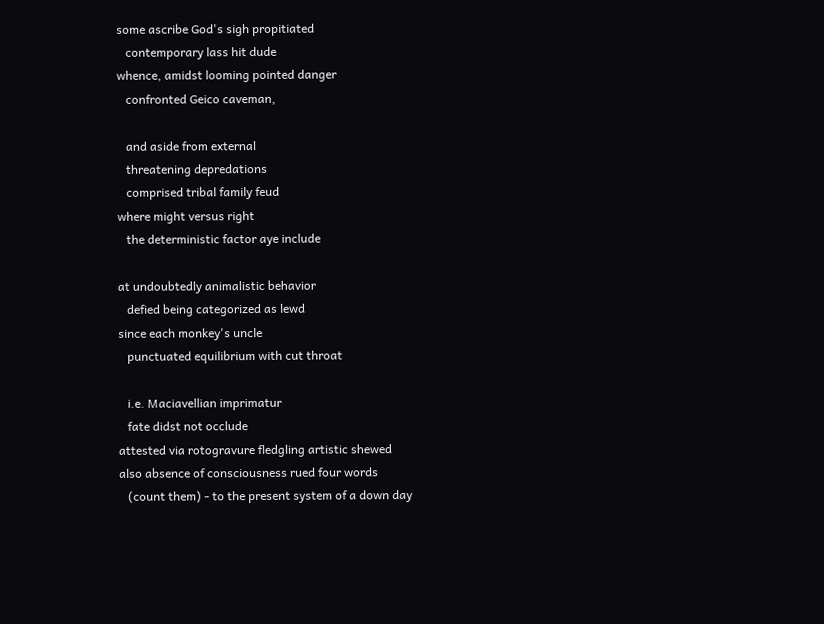some ascribe God's sigh propitiated
   contemporary lass hit dude
whence, amidst looming pointed danger
   confronted Geico caveman,

   and aside from external
   threatening depredations
   comprised tribal family feud
where might versus right
   the deterministic factor aye include

at undoubtedly animalistic behavior
   defied being categorized as lewd
since each monkey's uncle
   punctuated equilibrium with cut throat

   i.e. Maciavellian imprimatur
   fate didst not occlude
attested via rotogravure fledgling artistic shewed
also absence of consciousness rued four words
   (count them) - to the present system of a down day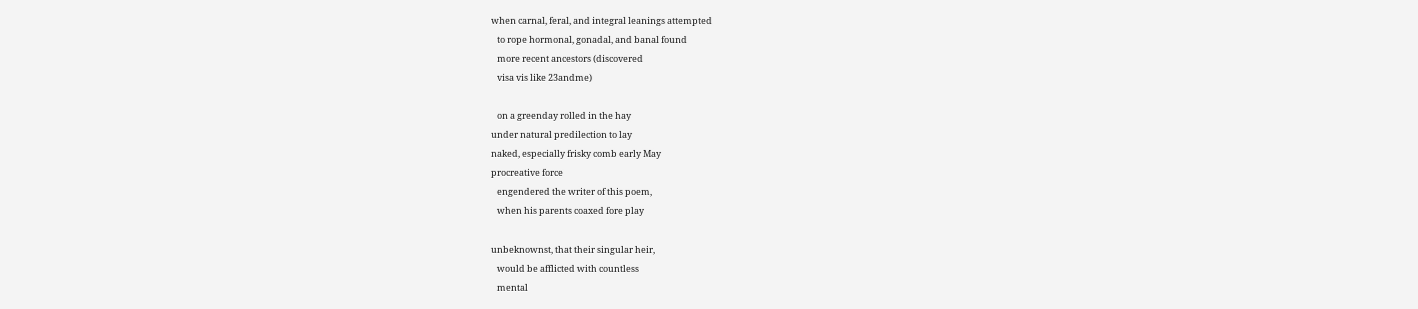when carnal, feral, and integral leanings attempted
   to rope hormonal, gonadal, and banal found
   more recent ancestors (discovered
   visa vis like 23andme)

   on a greenday rolled in the hay
under natural predilection to lay
naked, especially frisky comb early May
procreative force
   engendered the writer of this poem,
   when his parents coaxed fore play

unbeknownst, that their singular heir,
   would be afflicted with countless
   mental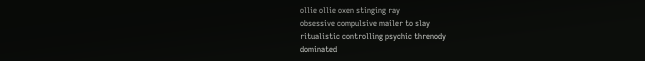ollie ollie oxen stinging ray
obsessive compulsive mailer to slay
ritualistic controlling psychic threnody
dominated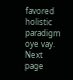favored holistic paradigm oye vay.
Next page